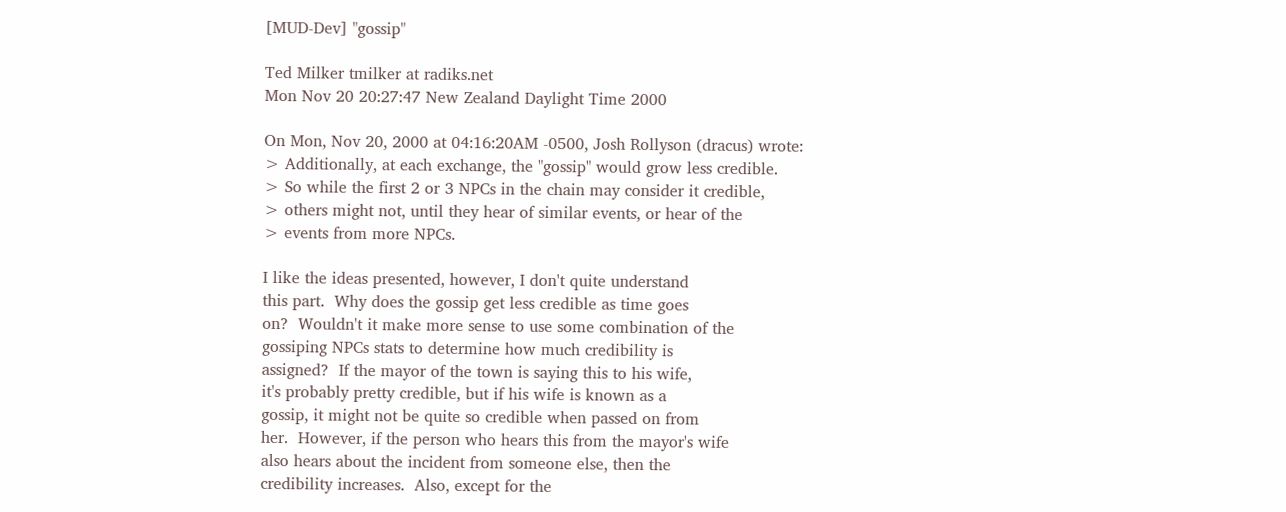[MUD-Dev] "gossip"

Ted Milker tmilker at radiks.net
Mon Nov 20 20:27:47 New Zealand Daylight Time 2000

On Mon, Nov 20, 2000 at 04:16:20AM -0500, Josh Rollyson (dracus) wrote:
> Additionally, at each exchange, the "gossip" would grow less credible.
> So while the first 2 or 3 NPCs in the chain may consider it credible,
> others might not, until they hear of similar events, or hear of the
> events from more NPCs.

I like the ideas presented, however, I don't quite understand
this part.  Why does the gossip get less credible as time goes
on?  Wouldn't it make more sense to use some combination of the
gossiping NPCs stats to determine how much credibility is
assigned?  If the mayor of the town is saying this to his wife,
it's probably pretty credible, but if his wife is known as a
gossip, it might not be quite so credible when passed on from
her.  However, if the person who hears this from the mayor's wife
also hears about the incident from someone else, then the
credibility increases.  Also, except for the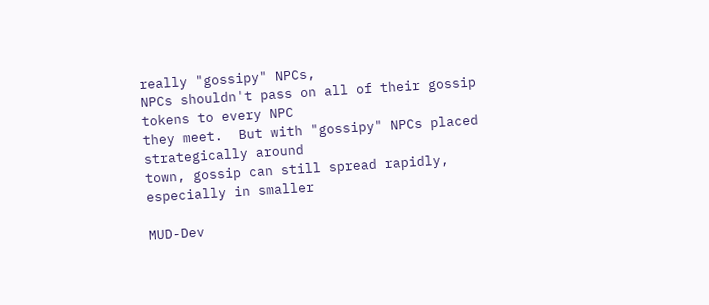really "gossipy" NPCs,
NPCs shouldn't pass on all of their gossip tokens to every NPC
they meet.  But with "gossipy" NPCs placed strategically around
town, gossip can still spread rapidly, especially in smaller

MUD-Dev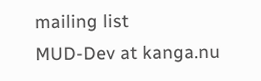mailing list
MUD-Dev at kanga.nu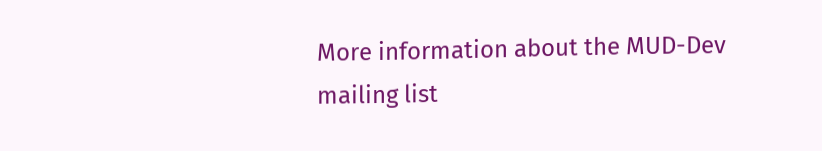More information about the MUD-Dev mailing list